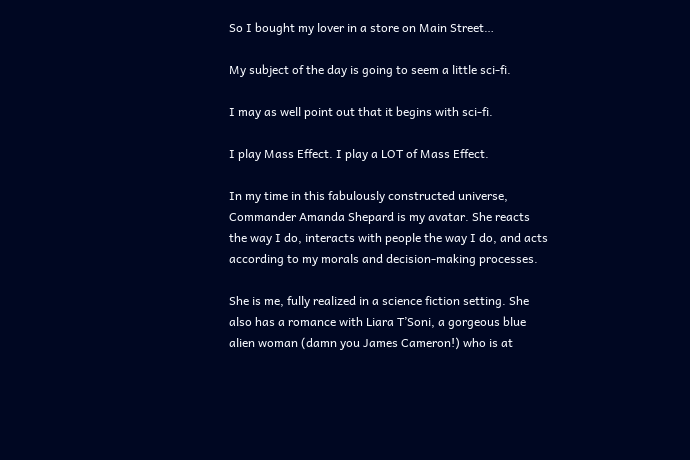So I bought my lover in a store on Main Street…

My subject of the day is going to seem a little sci-fi.

I may as well point out that it begins with sci-fi.

I play Mass Effect. I play a LOT of Mass Effect.

In my time in this fabulously constructed universe, Commander Amanda Shepard is my avatar. She reacts the way I do, interacts with people the way I do, and acts according to my morals and decision-making processes.

She is me, fully realized in a science fiction setting. She also has a romance with Liara T’Soni, a gorgeous blue alien woman (damn you James Cameron!) who is at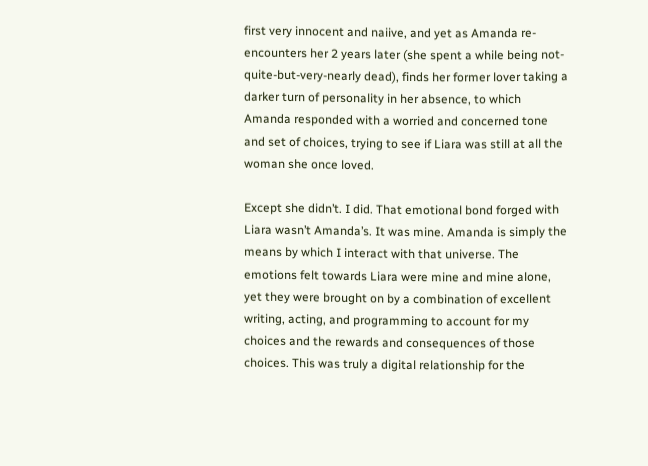first very innocent and naiive, and yet as Amanda re-encounters her 2 years later (she spent a while being not-quite-but-very-nearly dead), finds her former lover taking a darker turn of personality in her absence, to which Amanda responded with a worried and concerned tone and set of choices, trying to see if Liara was still at all the woman she once loved.

Except she didn’t. I did. That emotional bond forged with Liara wasn’t Amanda’s. It was mine. Amanda is simply the means by which I interact with that universe. The emotions felt towards Liara were mine and mine alone, yet they were brought on by a combination of excellent writing, acting, and programming to account for my choices and the rewards and consequences of those choices. This was truly a digital relationship for the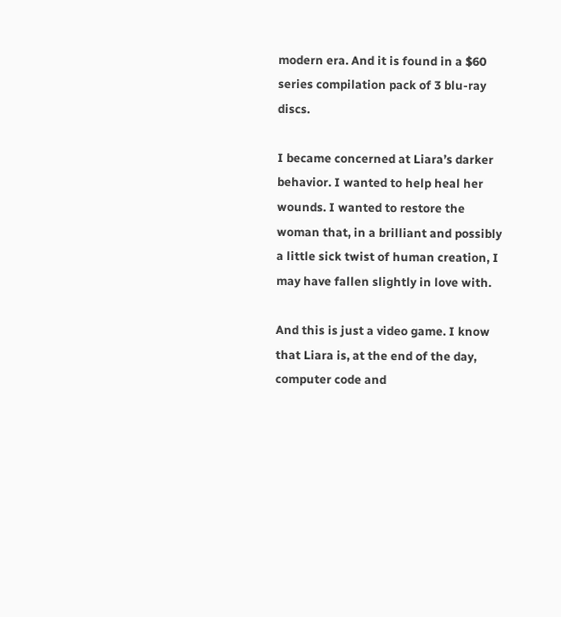modern era. And it is found in a $60 series compilation pack of 3 blu-ray discs.

I became concerned at Liara’s darker behavior. I wanted to help heal her wounds. I wanted to restore the woman that, in a brilliant and possibly a little sick twist of human creation, I may have fallen slightly in love with.

And this is just a video game. I know that Liara is, at the end of the day, computer code and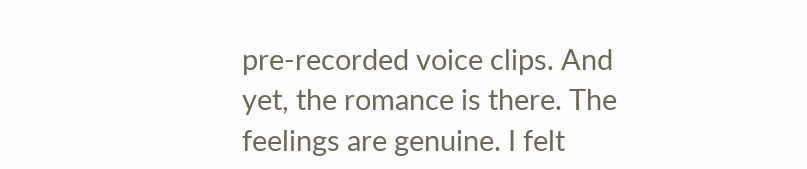pre-recorded voice clips. And yet, the romance is there. The feelings are genuine. I felt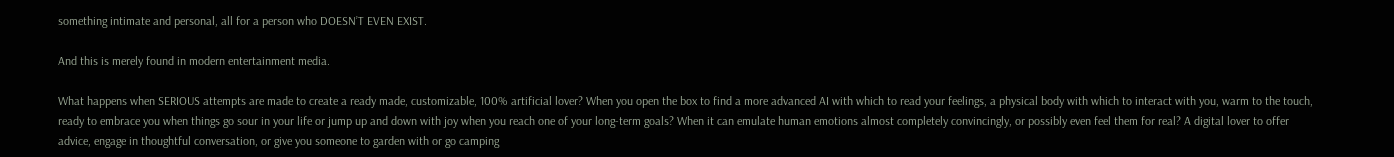something intimate and personal, all for a person who DOESN’T EVEN EXIST.

And this is merely found in modern entertainment media.

What happens when SERIOUS attempts are made to create a ready made, customizable, 100% artificial lover? When you open the box to find a more advanced AI with which to read your feelings, a physical body with which to interact with you, warm to the touch, ready to embrace you when things go sour in your life or jump up and down with joy when you reach one of your long-term goals? When it can emulate human emotions almost completely convincingly, or possibly even feel them for real? A digital lover to offer advice, engage in thoughtful conversation, or give you someone to garden with or go camping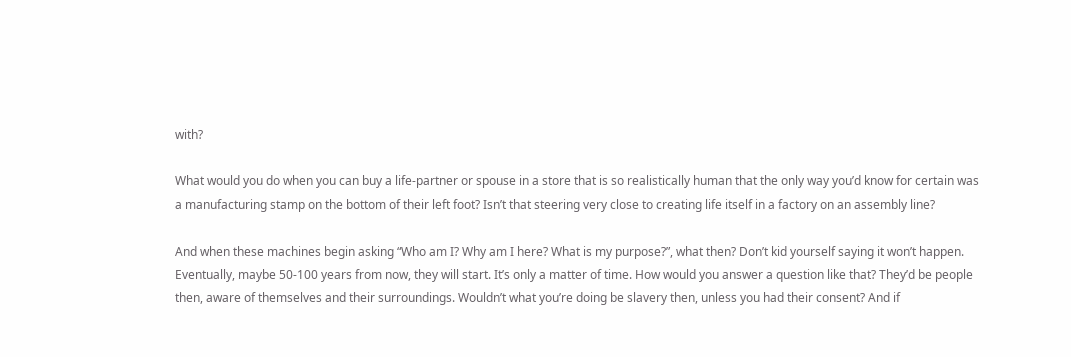with?

What would you do when you can buy a life-partner or spouse in a store that is so realistically human that the only way you’d know for certain was a manufacturing stamp on the bottom of their left foot? Isn’t that steering very close to creating life itself in a factory on an assembly line?

And when these machines begin asking “Who am I? Why am I here? What is my purpose?”, what then? Don’t kid yourself saying it won’t happen. Eventually, maybe 50-100 years from now, they will start. It’s only a matter of time. How would you answer a question like that? They’d be people then, aware of themselves and their surroundings. Wouldn’t what you’re doing be slavery then, unless you had their consent? And if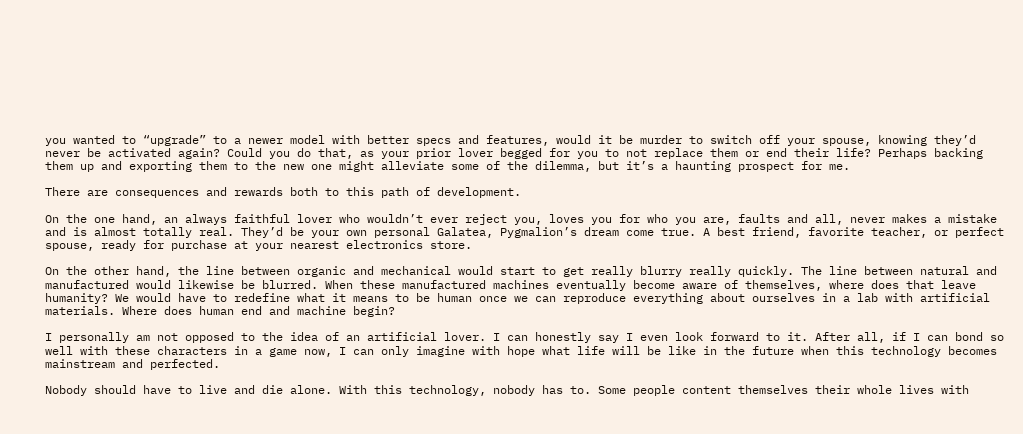you wanted to “upgrade” to a newer model with better specs and features, would it be murder to switch off your spouse, knowing they’d never be activated again? Could you do that, as your prior lover begged for you to not replace them or end their life? Perhaps backing them up and exporting them to the new one might alleviate some of the dilemma, but it’s a haunting prospect for me.

There are consequences and rewards both to this path of development.

On the one hand, an always faithful lover who wouldn’t ever reject you, loves you for who you are, faults and all, never makes a mistake and is almost totally real. They’d be your own personal Galatea, Pygmalion’s dream come true. A best friend, favorite teacher, or perfect spouse, ready for purchase at your nearest electronics store.

On the other hand, the line between organic and mechanical would start to get really blurry really quickly. The line between natural and manufactured would likewise be blurred. When these manufactured machines eventually become aware of themselves, where does that leave humanity? We would have to redefine what it means to be human once we can reproduce everything about ourselves in a lab with artificial materials. Where does human end and machine begin?

I personally am not opposed to the idea of an artificial lover. I can honestly say I even look forward to it. After all, if I can bond so well with these characters in a game now, I can only imagine with hope what life will be like in the future when this technology becomes mainstream and perfected.

Nobody should have to live and die alone. With this technology, nobody has to. Some people content themselves their whole lives with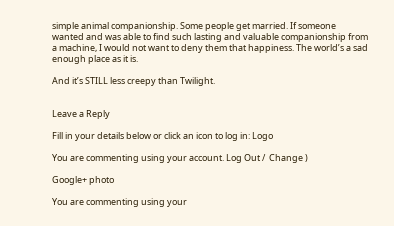simple animal companionship. Some people get married. If someone wanted and was able to find such lasting and valuable companionship from a machine, I would not want to deny them that happiness. The world’s a sad enough place as it is.

And it’s STILL less creepy than Twilight.


Leave a Reply

Fill in your details below or click an icon to log in: Logo

You are commenting using your account. Log Out /  Change )

Google+ photo

You are commenting using your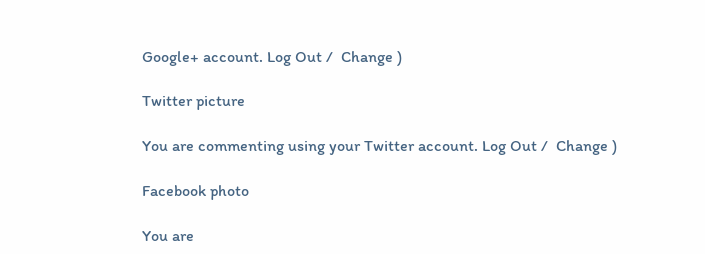Google+ account. Log Out /  Change )

Twitter picture

You are commenting using your Twitter account. Log Out /  Change )

Facebook photo

You are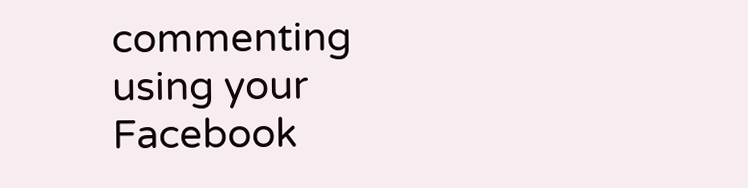commenting using your Facebook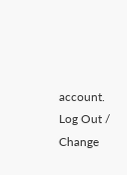account. Log Out /  Change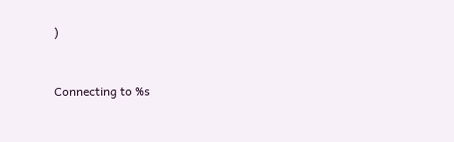)


Connecting to %s